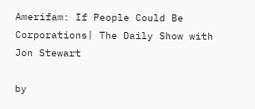Amerifam: If People Could Be Corporations| The Daily Show with Jon Stewart

by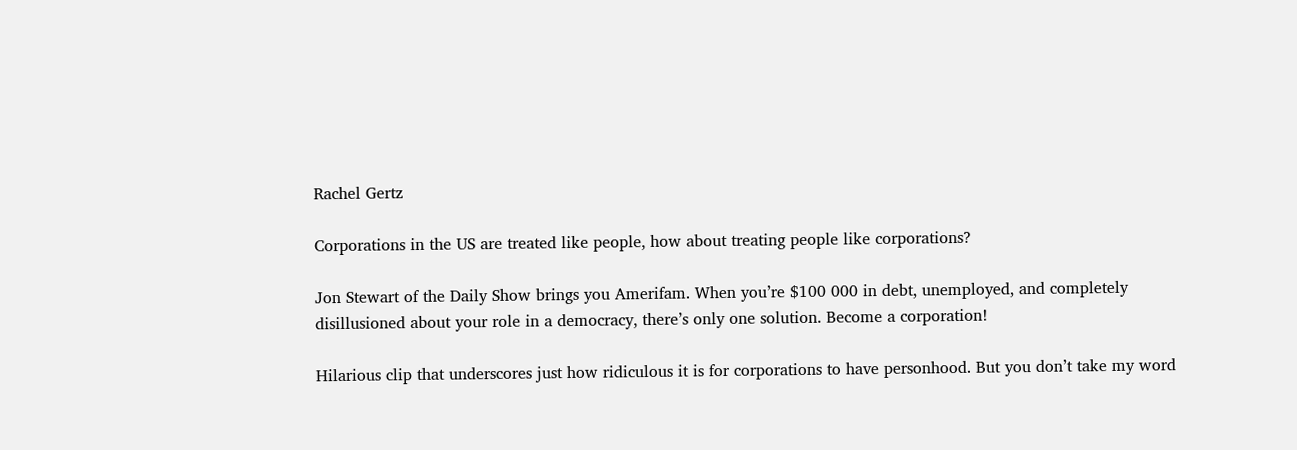Rachel Gertz

Corporations in the US are treated like people, how about treating people like corporations?

Jon Stewart of the Daily Show brings you Amerifam. When you’re $100 000 in debt, unemployed, and completely disillusioned about your role in a democracy, there’s only one solution. Become a corporation!

Hilarious clip that underscores just how ridiculous it is for corporations to have personhood. But you don’t take my word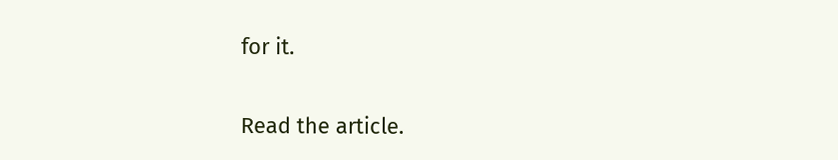for it.

Read the article.